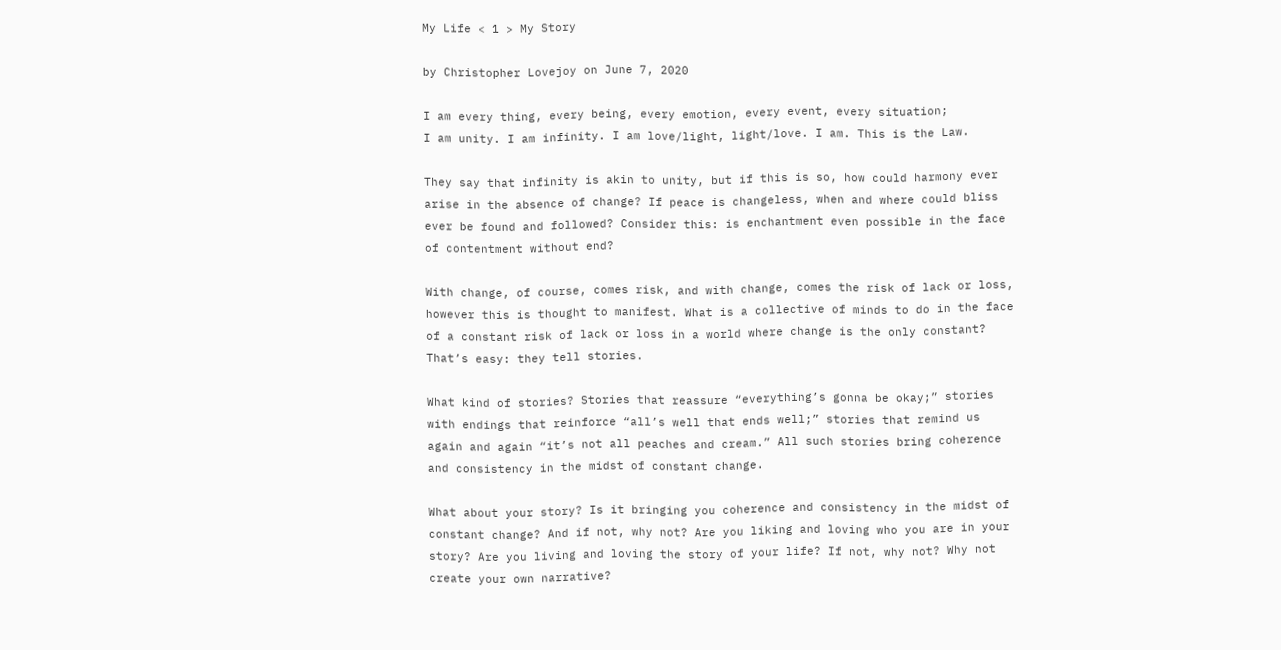My Life < 1 > My Story

by Christopher Lovejoy on June 7, 2020

I am every thing, every being, every emotion, every event, every situation;
I am unity. I am infinity. I am love/light, light/love. I am. This is the Law.

They say that infinity is akin to unity, but if this is so, how could harmony ever arise in the absence of change? If peace is changeless, when and where could bliss ever be found and followed? Consider this: is enchantment even possible in the face of contentment without end?

With change, of course, comes risk, and with change, comes the risk of lack or loss, however this is thought to manifest. What is a collective of minds to do in the face of a constant risk of lack or loss in a world where change is the only constant? That’s easy: they tell stories.

What kind of stories? Stories that reassure “everything’s gonna be okay;” stories with endings that reinforce “all’s well that ends well;” stories that remind us again and again “it’s not all peaches and cream.” All such stories bring coherence and consistency in the midst of constant change.

What about your story? Is it bringing you coherence and consistency in the midst of constant change? And if not, why not? Are you liking and loving who you are in your story? Are you living and loving the story of your life? If not, why not? Why not create your own narrative?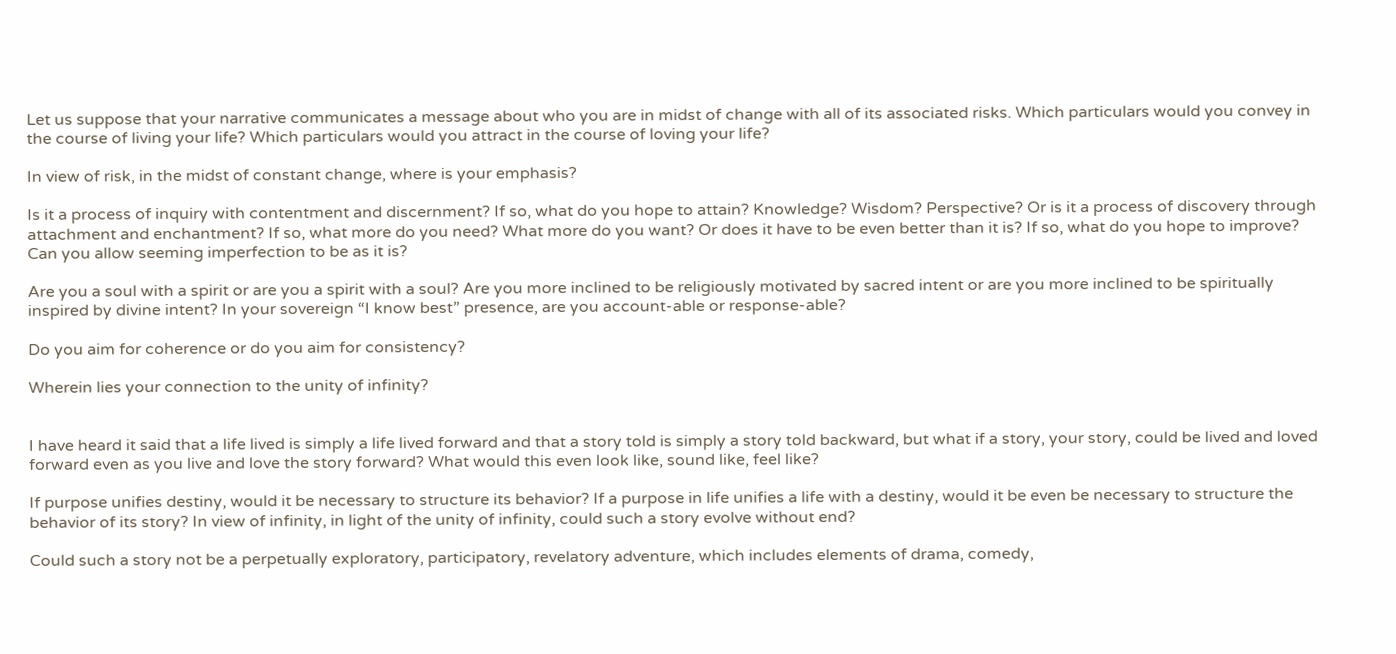Let us suppose that your narrative communicates a message about who you are in midst of change with all of its associated risks. Which particulars would you convey in the course of living your life? Which particulars would you attract in the course of loving your life?

In view of risk, in the midst of constant change, where is your emphasis?

Is it a process of inquiry with contentment and discernment? If so, what do you hope to attain? Knowledge? Wisdom? Perspective? Or is it a process of discovery through attachment and enchantment? If so, what more do you need? What more do you want? Or does it have to be even better than it is? If so, what do you hope to improve? Can you allow seeming imperfection to be as it is?

Are you a soul with a spirit or are you a spirit with a soul? Are you more inclined to be religiously motivated by sacred intent or are you more inclined to be spiritually inspired by divine intent? In your sovereign “I know best” presence, are you account-able or response-able?

Do you aim for coherence or do you aim for consistency?

Wherein lies your connection to the unity of infinity?


I have heard it said that a life lived is simply a life lived forward and that a story told is simply a story told backward, but what if a story, your story, could be lived and loved forward even as you live and love the story forward? What would this even look like, sound like, feel like?

If purpose unifies destiny, would it be necessary to structure its behavior? If a purpose in life unifies a life with a destiny, would it be even be necessary to structure the behavior of its story? In view of infinity, in light of the unity of infinity, could such a story evolve without end?

Could such a story not be a perpetually exploratory, participatory, revelatory adventure, which includes elements of drama, comedy,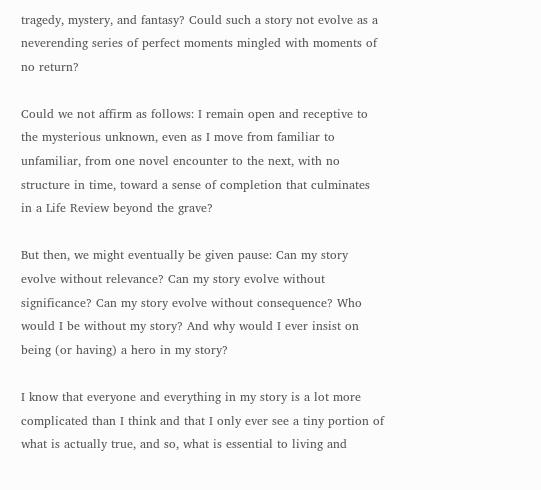tragedy, mystery, and fantasy? Could such a story not evolve as a neverending series of perfect moments mingled with moments of no return?

Could we not affirm as follows: I remain open and receptive to the mysterious unknown, even as I move from familiar to unfamiliar, from one novel encounter to the next, with no structure in time, toward a sense of completion that culminates in a Life Review beyond the grave?

But then, we might eventually be given pause: Can my story evolve without relevance? Can my story evolve without significance? Can my story evolve without consequence? Who would I be without my story? And why would I ever insist on being (or having) a hero in my story?

I know that everyone and everything in my story is a lot more complicated than I think and that I only ever see a tiny portion of what is actually true, and so, what is essential to living and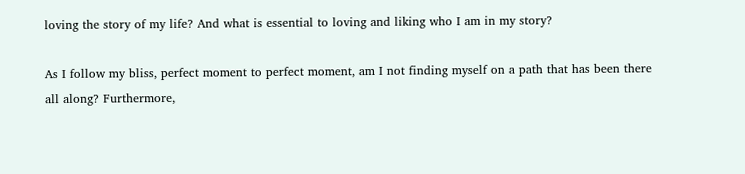loving the story of my life? And what is essential to loving and liking who I am in my story?

As I follow my bliss, perfect moment to perfect moment, am I not finding myself on a path that has been there all along? Furthermore,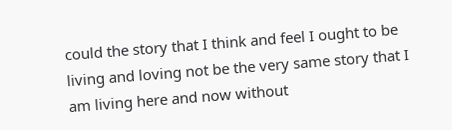could the story that I think and feel I ought to be living and loving not be the very same story that I am living here and now without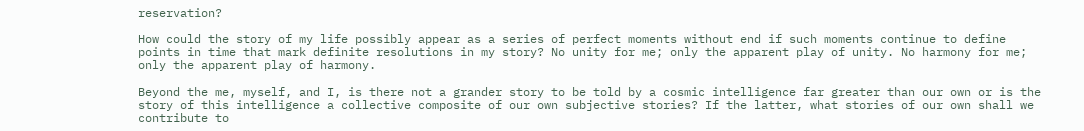reservation?

How could the story of my life possibly appear as a series of perfect moments without end if such moments continue to define points in time that mark definite resolutions in my story? No unity for me; only the apparent play of unity. No harmony for me; only the apparent play of harmony.

Beyond the me, myself, and I, is there not a grander story to be told by a cosmic intelligence far greater than our own or is the story of this intelligence a collective composite of our own subjective stories? If the latter, what stories of our own shall we contribute to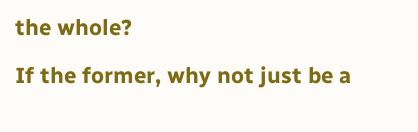the whole?

If the former, why not just be a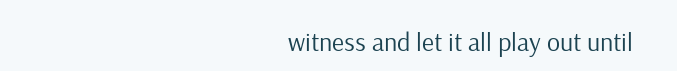witness and let it all play out until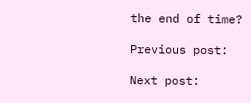the end of time?

Previous post:

Next post: